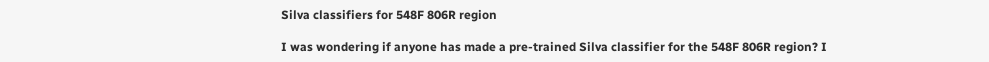Silva classifiers for 548F 806R region

I was wondering if anyone has made a pre-trained Silva classifier for the 548F 806R region? I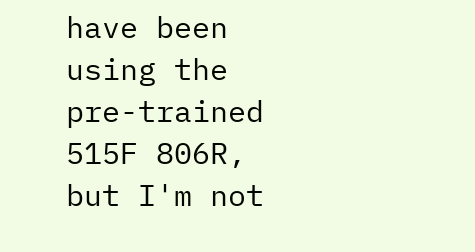have been using the pre-trained 515F 806R, but I'm not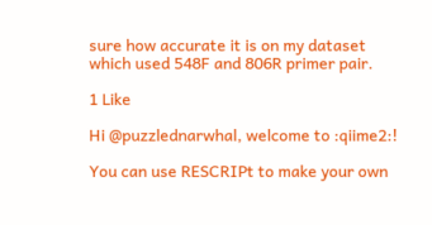sure how accurate it is on my dataset which used 548F and 806R primer pair.

1 Like

Hi @puzzlednarwhal, welcome to :qiime2:!

You can use RESCRIPt to make your own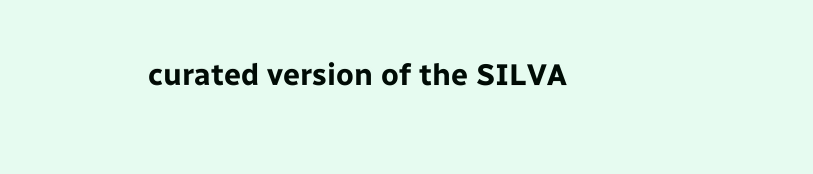curated version of the SILVA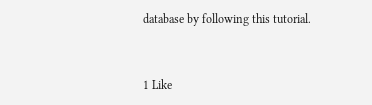database by following this tutorial.


1 Like